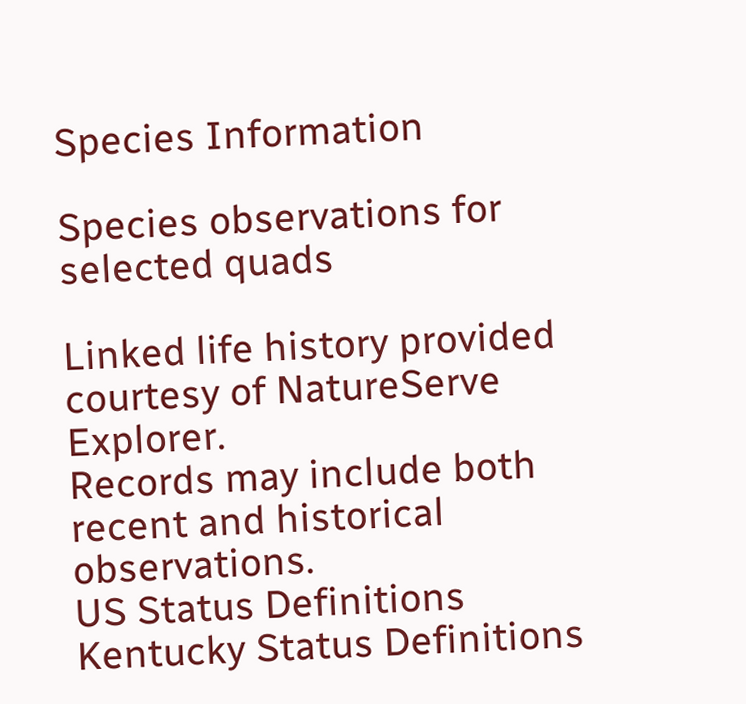Species Information

Species observations for selected quads

Linked life history provided courtesy of NatureServe Explorer.
Records may include both recent and historical observations.
US Status Definitions     Kentucky Status Definitions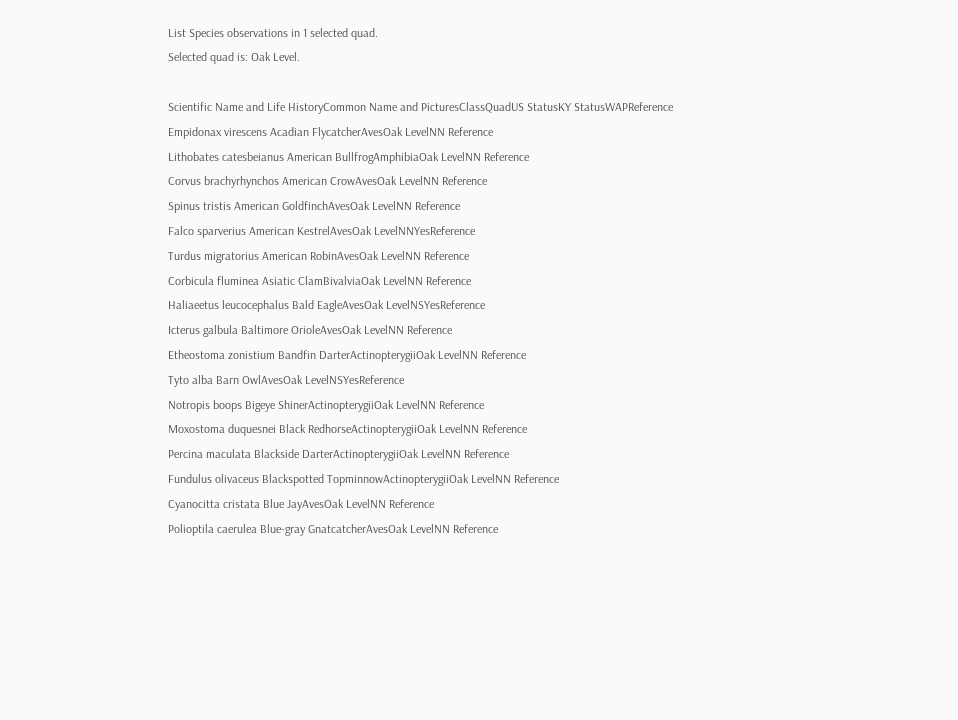List Species observations in 1 selected quad.
Selected quad is: Oak Level.

Scientific Name and Life HistoryCommon Name and PicturesClassQuadUS StatusKY StatusWAPReference
Empidonax virescens Acadian FlycatcherAvesOak LevelNN Reference
Lithobates catesbeianus American BullfrogAmphibiaOak LevelNN Reference
Corvus brachyrhynchos American CrowAvesOak LevelNN Reference
Spinus tristis American GoldfinchAvesOak LevelNN Reference
Falco sparverius American KestrelAvesOak LevelNNYesReference
Turdus migratorius American RobinAvesOak LevelNN Reference
Corbicula fluminea Asiatic ClamBivalviaOak LevelNN Reference
Haliaeetus leucocephalus Bald EagleAvesOak LevelNSYesReference
Icterus galbula Baltimore OrioleAvesOak LevelNN Reference
Etheostoma zonistium Bandfin DarterActinopterygiiOak LevelNN Reference
Tyto alba Barn OwlAvesOak LevelNSYesReference
Notropis boops Bigeye ShinerActinopterygiiOak LevelNN Reference
Moxostoma duquesnei Black RedhorseActinopterygiiOak LevelNN Reference
Percina maculata Blackside DarterActinopterygiiOak LevelNN Reference
Fundulus olivaceus Blackspotted TopminnowActinopterygiiOak LevelNN Reference
Cyanocitta cristata Blue JayAvesOak LevelNN Reference
Polioptila caerulea Blue-gray GnatcatcherAvesOak LevelNN Reference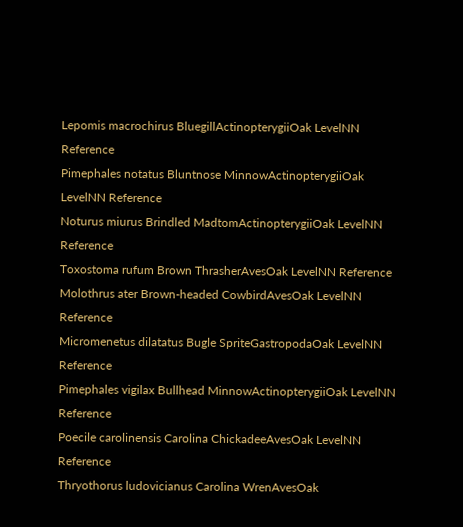Lepomis macrochirus BluegillActinopterygiiOak LevelNN Reference
Pimephales notatus Bluntnose MinnowActinopterygiiOak LevelNN Reference
Noturus miurus Brindled MadtomActinopterygiiOak LevelNN Reference
Toxostoma rufum Brown ThrasherAvesOak LevelNN Reference
Molothrus ater Brown-headed CowbirdAvesOak LevelNN Reference
Micromenetus dilatatus Bugle SpriteGastropodaOak LevelNN Reference
Pimephales vigilax Bullhead MinnowActinopterygiiOak LevelNN Reference
Poecile carolinensis Carolina ChickadeeAvesOak LevelNN Reference
Thryothorus ludovicianus Carolina WrenAvesOak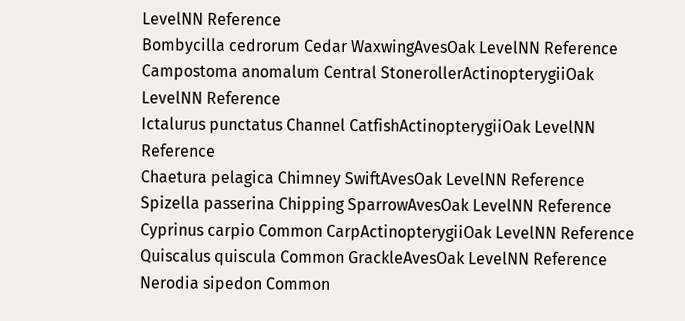LevelNN Reference
Bombycilla cedrorum Cedar WaxwingAvesOak LevelNN Reference
Campostoma anomalum Central StonerollerActinopterygiiOak LevelNN Reference
Ictalurus punctatus Channel CatfishActinopterygiiOak LevelNN Reference
Chaetura pelagica Chimney SwiftAvesOak LevelNN Reference
Spizella passerina Chipping SparrowAvesOak LevelNN Reference
Cyprinus carpio Common CarpActinopterygiiOak LevelNN Reference
Quiscalus quiscula Common GrackleAvesOak LevelNN Reference
Nerodia sipedon Common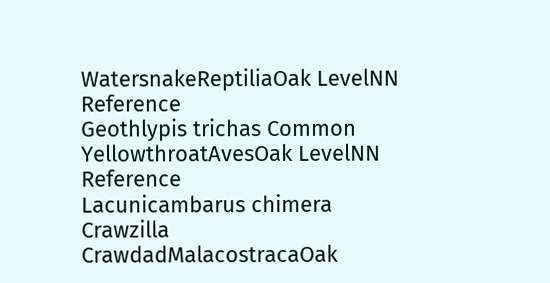WatersnakeReptiliaOak LevelNN Reference
Geothlypis trichas Common YellowthroatAvesOak LevelNN Reference
Lacunicambarus chimera Crawzilla CrawdadMalacostracaOak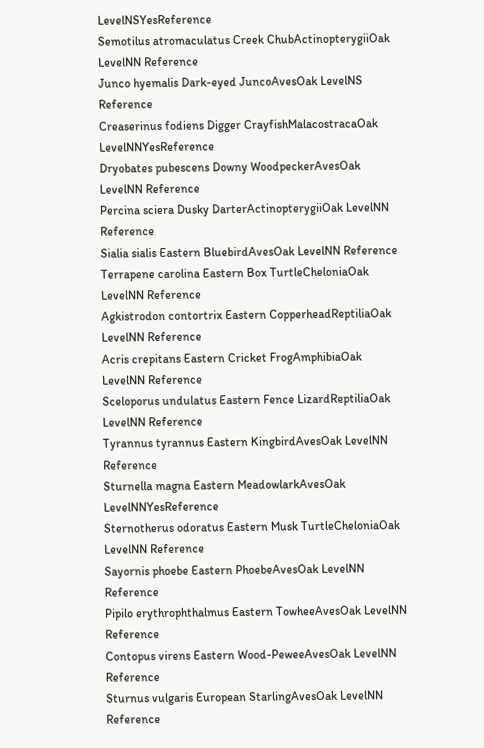LevelNSYesReference
Semotilus atromaculatus Creek ChubActinopterygiiOak LevelNN Reference
Junco hyemalis Dark-eyed JuncoAvesOak LevelNS Reference
Creaserinus fodiens Digger CrayfishMalacostracaOak LevelNNYesReference
Dryobates pubescens Downy WoodpeckerAvesOak LevelNN Reference
Percina sciera Dusky DarterActinopterygiiOak LevelNN Reference
Sialia sialis Eastern BluebirdAvesOak LevelNN Reference
Terrapene carolina Eastern Box TurtleCheloniaOak LevelNN Reference
Agkistrodon contortrix Eastern CopperheadReptiliaOak LevelNN Reference
Acris crepitans Eastern Cricket FrogAmphibiaOak LevelNN Reference
Sceloporus undulatus Eastern Fence LizardReptiliaOak LevelNN Reference
Tyrannus tyrannus Eastern KingbirdAvesOak LevelNN Reference
Sturnella magna Eastern MeadowlarkAvesOak LevelNNYesReference
Sternotherus odoratus Eastern Musk TurtleCheloniaOak LevelNN Reference
Sayornis phoebe Eastern PhoebeAvesOak LevelNN Reference
Pipilo erythrophthalmus Eastern TowheeAvesOak LevelNN Reference
Contopus virens Eastern Wood-PeweeAvesOak LevelNN Reference
Sturnus vulgaris European StarlingAvesOak LevelNN Reference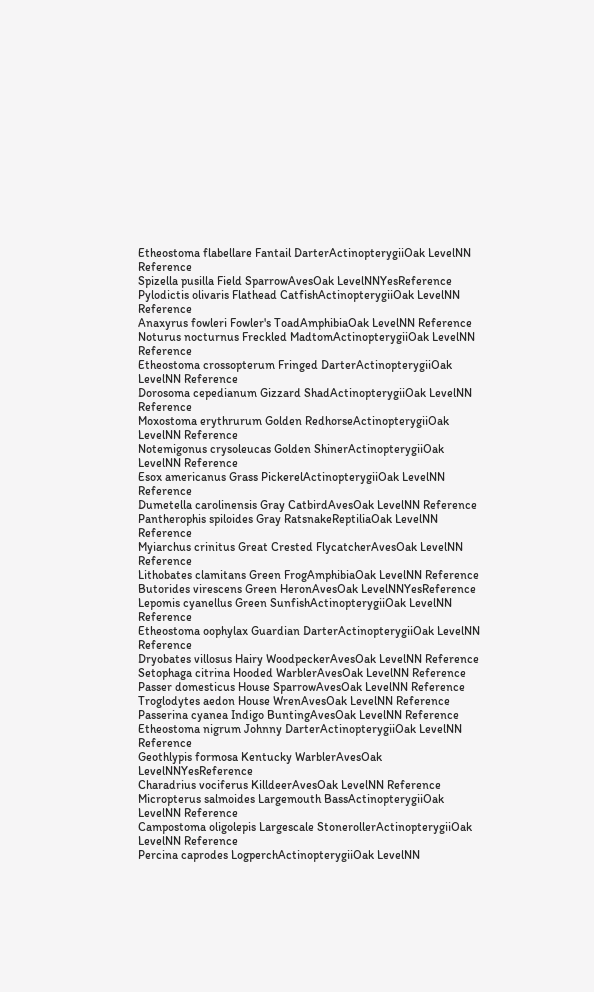Etheostoma flabellare Fantail DarterActinopterygiiOak LevelNN Reference
Spizella pusilla Field SparrowAvesOak LevelNNYesReference
Pylodictis olivaris Flathead CatfishActinopterygiiOak LevelNN Reference
Anaxyrus fowleri Fowler's ToadAmphibiaOak LevelNN Reference
Noturus nocturnus Freckled MadtomActinopterygiiOak LevelNN Reference
Etheostoma crossopterum Fringed DarterActinopterygiiOak LevelNN Reference
Dorosoma cepedianum Gizzard ShadActinopterygiiOak LevelNN Reference
Moxostoma erythrurum Golden RedhorseActinopterygiiOak LevelNN Reference
Notemigonus crysoleucas Golden ShinerActinopterygiiOak LevelNN Reference
Esox americanus Grass PickerelActinopterygiiOak LevelNN Reference
Dumetella carolinensis Gray CatbirdAvesOak LevelNN Reference
Pantherophis spiloides Gray RatsnakeReptiliaOak LevelNN Reference
Myiarchus crinitus Great Crested FlycatcherAvesOak LevelNN Reference
Lithobates clamitans Green FrogAmphibiaOak LevelNN Reference
Butorides virescens Green HeronAvesOak LevelNNYesReference
Lepomis cyanellus Green SunfishActinopterygiiOak LevelNN Reference
Etheostoma oophylax Guardian DarterActinopterygiiOak LevelNN Reference
Dryobates villosus Hairy WoodpeckerAvesOak LevelNN Reference
Setophaga citrina Hooded WarblerAvesOak LevelNN Reference
Passer domesticus House SparrowAvesOak LevelNN Reference
Troglodytes aedon House WrenAvesOak LevelNN Reference
Passerina cyanea Indigo BuntingAvesOak LevelNN Reference
Etheostoma nigrum Johnny DarterActinopterygiiOak LevelNN Reference
Geothlypis formosa Kentucky WarblerAvesOak LevelNNYesReference
Charadrius vociferus KilldeerAvesOak LevelNN Reference
Micropterus salmoides Largemouth BassActinopterygiiOak LevelNN Reference
Campostoma oligolepis Largescale StonerollerActinopterygiiOak LevelNN Reference
Percina caprodes LogperchActinopterygiiOak LevelNN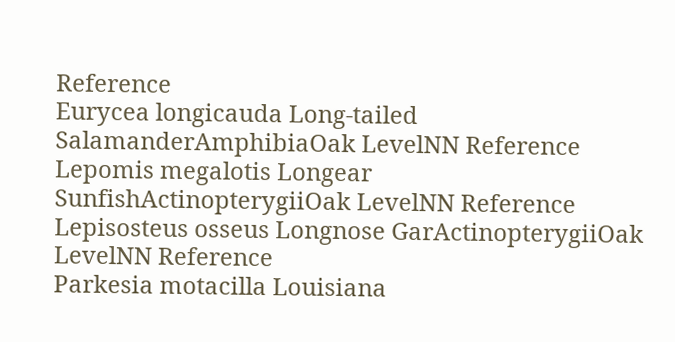Reference
Eurycea longicauda Long-tailed SalamanderAmphibiaOak LevelNN Reference
Lepomis megalotis Longear SunfishActinopterygiiOak LevelNN Reference
Lepisosteus osseus Longnose GarActinopterygiiOak LevelNN Reference
Parkesia motacilla Louisiana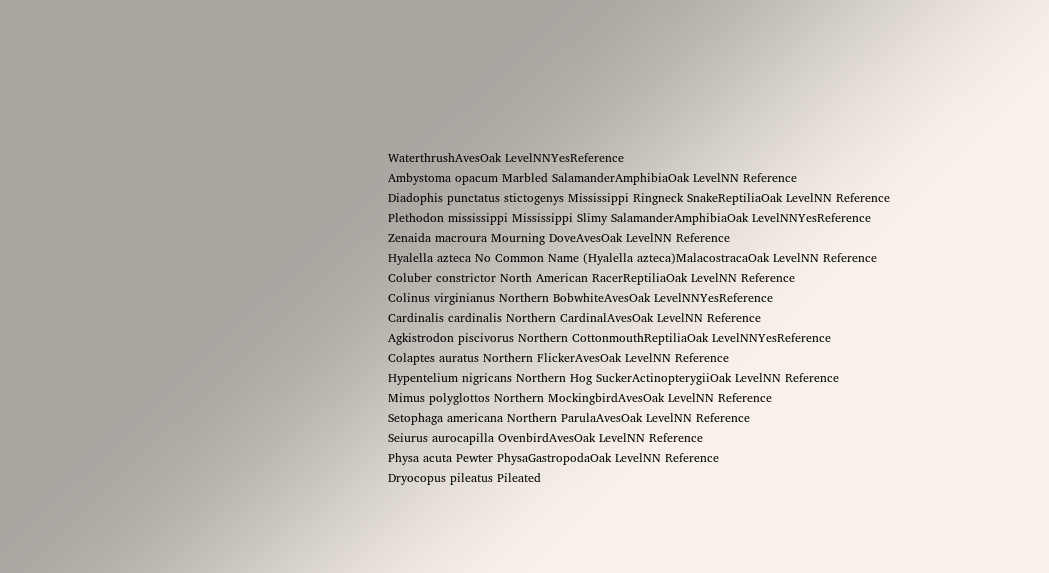WaterthrushAvesOak LevelNNYesReference
Ambystoma opacum Marbled SalamanderAmphibiaOak LevelNN Reference
Diadophis punctatus stictogenys Mississippi Ringneck SnakeReptiliaOak LevelNN Reference
Plethodon mississippi Mississippi Slimy SalamanderAmphibiaOak LevelNNYesReference
Zenaida macroura Mourning DoveAvesOak LevelNN Reference
Hyalella azteca No Common Name (Hyalella azteca)MalacostracaOak LevelNN Reference
Coluber constrictor North American RacerReptiliaOak LevelNN Reference
Colinus virginianus Northern BobwhiteAvesOak LevelNNYesReference
Cardinalis cardinalis Northern CardinalAvesOak LevelNN Reference
Agkistrodon piscivorus Northern CottonmouthReptiliaOak LevelNNYesReference
Colaptes auratus Northern FlickerAvesOak LevelNN Reference
Hypentelium nigricans Northern Hog SuckerActinopterygiiOak LevelNN Reference
Mimus polyglottos Northern MockingbirdAvesOak LevelNN Reference
Setophaga americana Northern ParulaAvesOak LevelNN Reference
Seiurus aurocapilla OvenbirdAvesOak LevelNN Reference
Physa acuta Pewter PhysaGastropodaOak LevelNN Reference
Dryocopus pileatus Pileated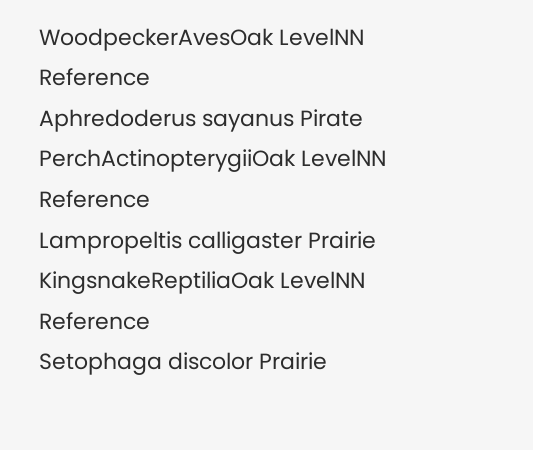WoodpeckerAvesOak LevelNN Reference
Aphredoderus sayanus Pirate PerchActinopterygiiOak LevelNN Reference
Lampropeltis calligaster Prairie KingsnakeReptiliaOak LevelNN Reference
Setophaga discolor Prairie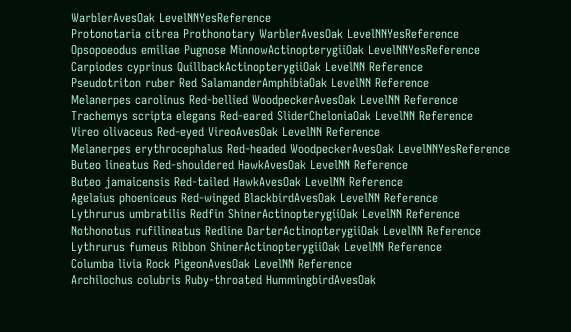WarblerAvesOak LevelNNYesReference
Protonotaria citrea Prothonotary WarblerAvesOak LevelNNYesReference
Opsopoeodus emiliae Pugnose MinnowActinopterygiiOak LevelNNYesReference
Carpiodes cyprinus QuillbackActinopterygiiOak LevelNN Reference
Pseudotriton ruber Red SalamanderAmphibiaOak LevelNN Reference
Melanerpes carolinus Red-bellied WoodpeckerAvesOak LevelNN Reference
Trachemys scripta elegans Red-eared SliderCheloniaOak LevelNN Reference
Vireo olivaceus Red-eyed VireoAvesOak LevelNN Reference
Melanerpes erythrocephalus Red-headed WoodpeckerAvesOak LevelNNYesReference
Buteo lineatus Red-shouldered HawkAvesOak LevelNN Reference
Buteo jamaicensis Red-tailed HawkAvesOak LevelNN Reference
Agelaius phoeniceus Red-winged BlackbirdAvesOak LevelNN Reference
Lythrurus umbratilis Redfin ShinerActinopterygiiOak LevelNN Reference
Nothonotus rufilineatus Redline DarterActinopterygiiOak LevelNN Reference
Lythrurus fumeus Ribbon ShinerActinopterygiiOak LevelNN Reference
Columba livia Rock PigeonAvesOak LevelNN Reference
Archilochus colubris Ruby-throated HummingbirdAvesOak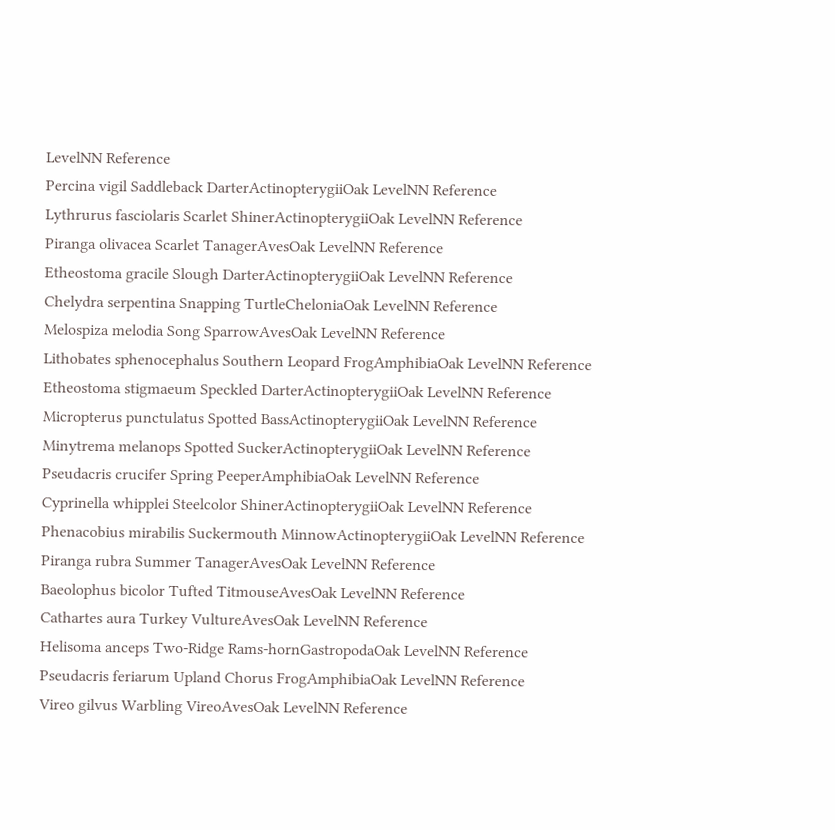LevelNN Reference
Percina vigil Saddleback DarterActinopterygiiOak LevelNN Reference
Lythrurus fasciolaris Scarlet ShinerActinopterygiiOak LevelNN Reference
Piranga olivacea Scarlet TanagerAvesOak LevelNN Reference
Etheostoma gracile Slough DarterActinopterygiiOak LevelNN Reference
Chelydra serpentina Snapping TurtleCheloniaOak LevelNN Reference
Melospiza melodia Song SparrowAvesOak LevelNN Reference
Lithobates sphenocephalus Southern Leopard FrogAmphibiaOak LevelNN Reference
Etheostoma stigmaeum Speckled DarterActinopterygiiOak LevelNN Reference
Micropterus punctulatus Spotted BassActinopterygiiOak LevelNN Reference
Minytrema melanops Spotted SuckerActinopterygiiOak LevelNN Reference
Pseudacris crucifer Spring PeeperAmphibiaOak LevelNN Reference
Cyprinella whipplei Steelcolor ShinerActinopterygiiOak LevelNN Reference
Phenacobius mirabilis Suckermouth MinnowActinopterygiiOak LevelNN Reference
Piranga rubra Summer TanagerAvesOak LevelNN Reference
Baeolophus bicolor Tufted TitmouseAvesOak LevelNN Reference
Cathartes aura Turkey VultureAvesOak LevelNN Reference
Helisoma anceps Two-Ridge Rams-hornGastropodaOak LevelNN Reference
Pseudacris feriarum Upland Chorus FrogAmphibiaOak LevelNN Reference
Vireo gilvus Warbling VireoAvesOak LevelNN Reference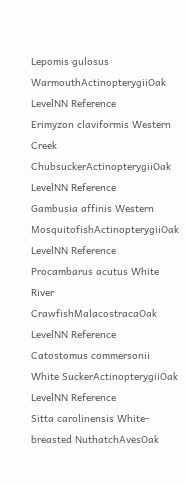Lepomis gulosus WarmouthActinopterygiiOak LevelNN Reference
Erimyzon claviformis Western Creek ChubsuckerActinopterygiiOak LevelNN Reference
Gambusia affinis Western MosquitofishActinopterygiiOak LevelNN Reference
Procambarus acutus White River CrawfishMalacostracaOak LevelNN Reference
Catostomus commersonii White SuckerActinopterygiiOak LevelNN Reference
Sitta carolinensis White-breasted NuthatchAvesOak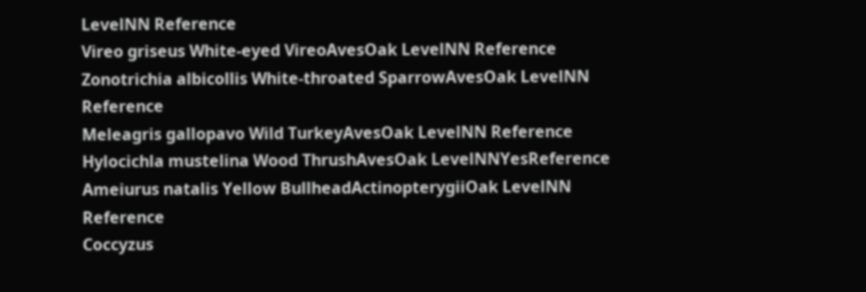LevelNN Reference
Vireo griseus White-eyed VireoAvesOak LevelNN Reference
Zonotrichia albicollis White-throated SparrowAvesOak LevelNN Reference
Meleagris gallopavo Wild TurkeyAvesOak LevelNN Reference
Hylocichla mustelina Wood ThrushAvesOak LevelNNYesReference
Ameiurus natalis Yellow BullheadActinopterygiiOak LevelNN Reference
Coccyzus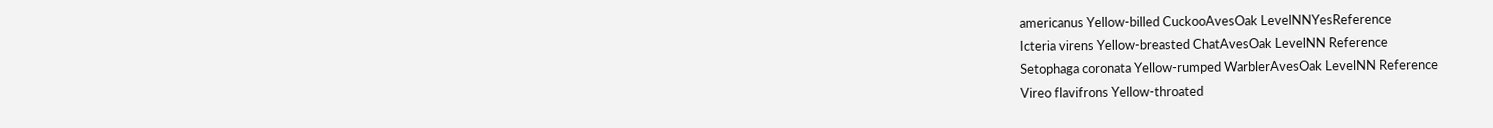americanus Yellow-billed CuckooAvesOak LevelNNYesReference
Icteria virens Yellow-breasted ChatAvesOak LevelNN Reference
Setophaga coronata Yellow-rumped WarblerAvesOak LevelNN Reference
Vireo flavifrons Yellow-throated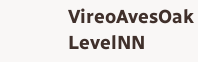VireoAvesOak LevelNN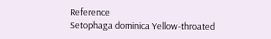Reference
Setophaga dominica Yellow-throated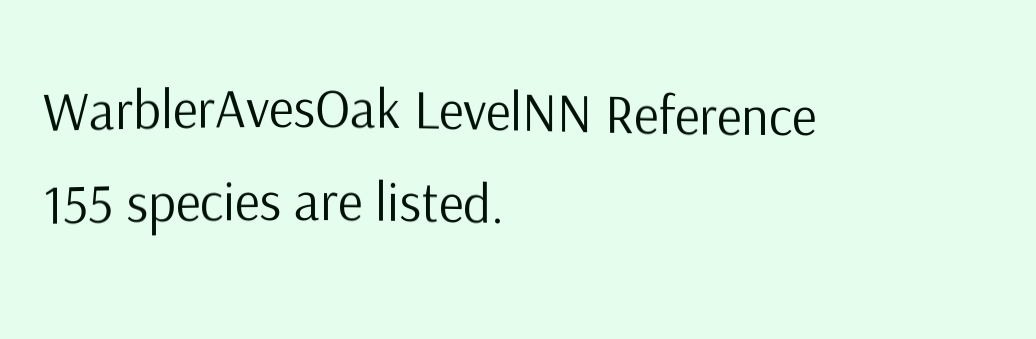WarblerAvesOak LevelNN Reference
155 species are listed.